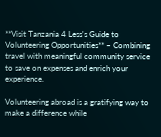**Visit Tanzania 4 Less's Guide to Volunteering Opportunities** – Combining travel with meaningful community service to save on expenses and enrich your experience.

Volunteering abroad is a gratifying way to make a difference while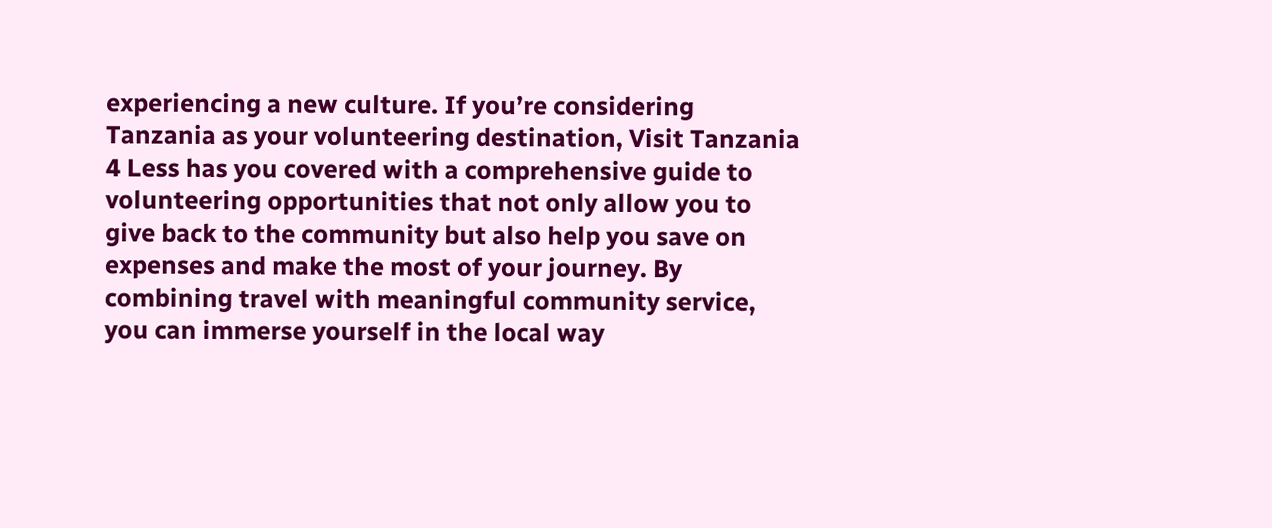experiencing a new culture. If you’re considering Tanzania as your volunteering destination, Visit Tanzania 4 Less has you covered with a comprehensive guide to volunteering opportunities that not only allow you to give back to the community but also help you save on expenses and make the most of your journey. By combining travel with meaningful community service, you can immerse yourself in the local way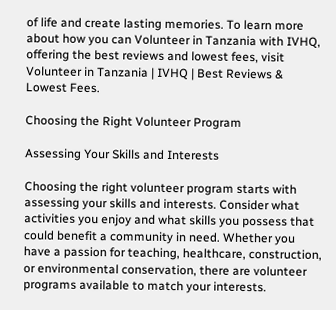of life and create lasting memories. To learn more about how you can Volunteer in Tanzania with IVHQ, offering the best reviews and lowest fees, visit Volunteer in Tanzania | IVHQ | Best Reviews & Lowest Fees.

Choosing the Right Volunteer Program

Assessing Your Skills and Interests

Choosing the right volunteer program starts with assessing your skills and interests. Consider what activities you enjoy and what skills you possess that could benefit a community in need. Whether you have a passion for teaching, healthcare, construction, or environmental conservation, there are volunteer programs available to match your interests.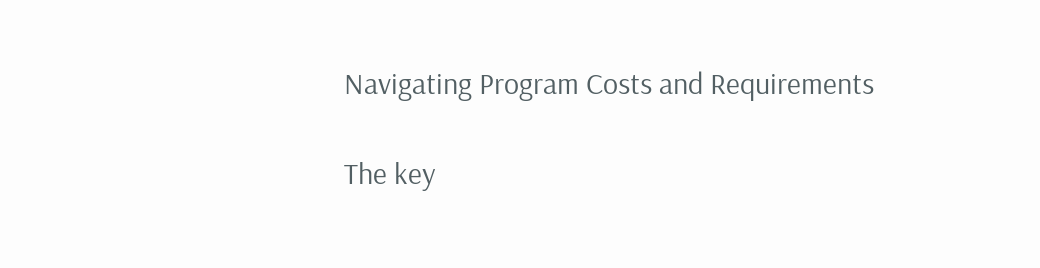Navigating Program Costs and Requirements

The key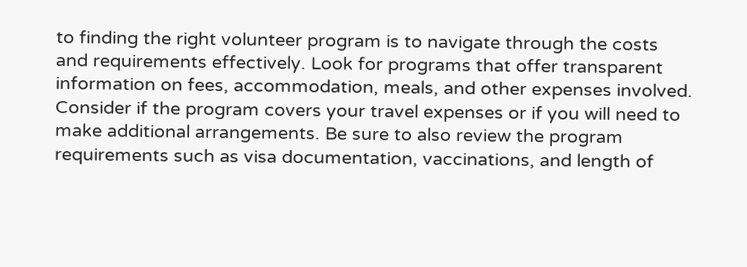to finding the right volunteer program is to navigate through the costs and requirements effectively. Look for programs that offer transparent information on fees, accommodation, meals, and other expenses involved. Consider if the program covers your travel expenses or if you will need to make additional arrangements. Be sure to also review the program requirements such as visa documentation, vaccinations, and length of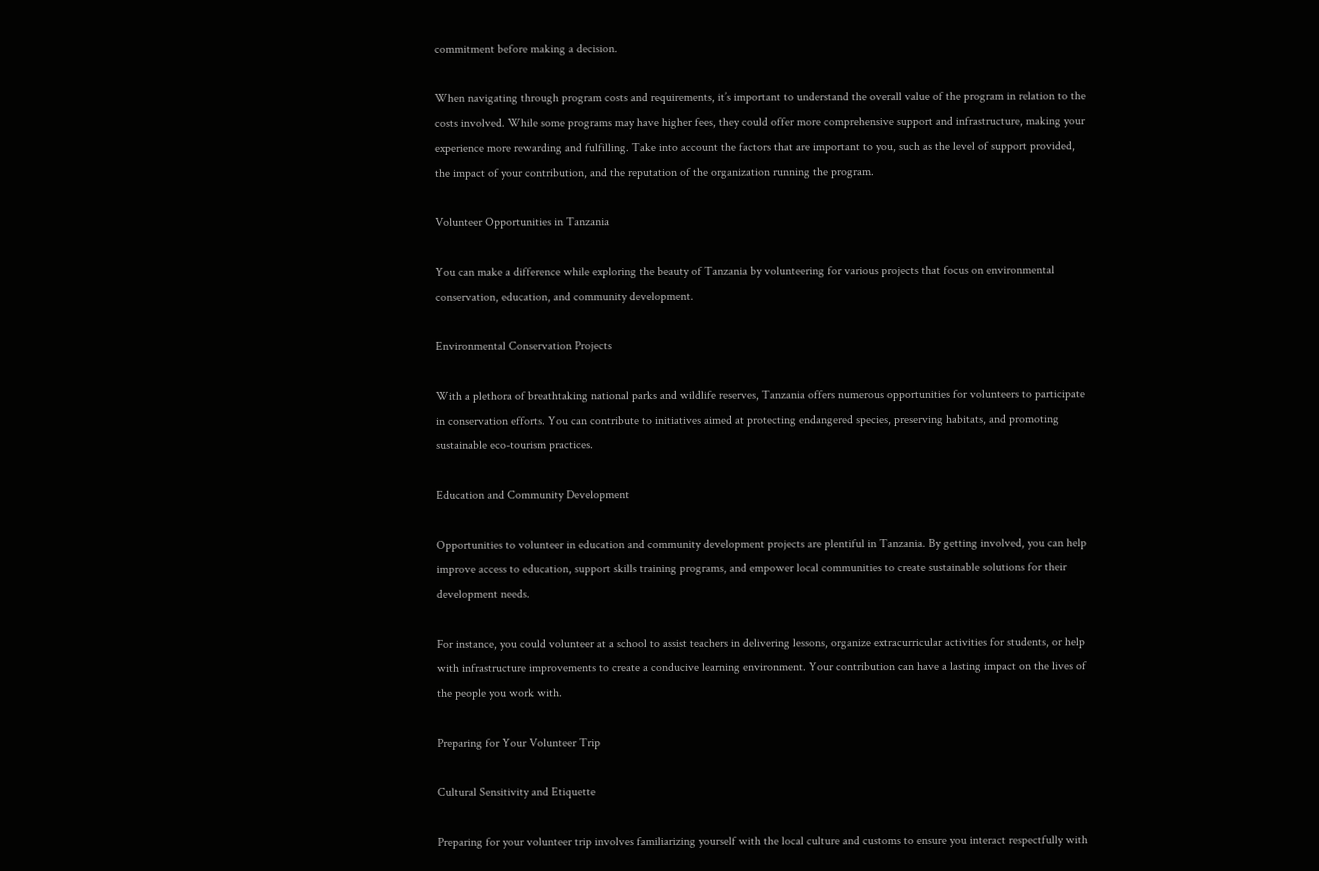commitment before making a decision.

When navigating through program costs and requirements, it’s important to understand the overall value of the program in relation to the costs involved. While some programs may have higher fees, they could offer more comprehensive support and infrastructure, making your experience more rewarding and fulfilling. Take into account the factors that are important to you, such as the level of support provided, the impact of your contribution, and the reputation of the organization running the program.

Volunteer Opportunities in Tanzania

You can make a difference while exploring the beauty of Tanzania by volunteering for various projects that focus on environmental conservation, education, and community development.

Environmental Conservation Projects

With a plethora of breathtaking national parks and wildlife reserves, Tanzania offers numerous opportunities for volunteers to participate in conservation efforts. You can contribute to initiatives aimed at protecting endangered species, preserving habitats, and promoting sustainable eco-tourism practices.

Education and Community Development

Opportunities to volunteer in education and community development projects are plentiful in Tanzania. By getting involved, you can help improve access to education, support skills training programs, and empower local communities to create sustainable solutions for their development needs.

For instance, you could volunteer at a school to assist teachers in delivering lessons, organize extracurricular activities for students, or help with infrastructure improvements to create a conducive learning environment. Your contribution can have a lasting impact on the lives of the people you work with.

Preparing for Your Volunteer Trip

Cultural Sensitivity and Etiquette

Preparing for your volunteer trip involves familiarizing yourself with the local culture and customs to ensure you interact respectfully with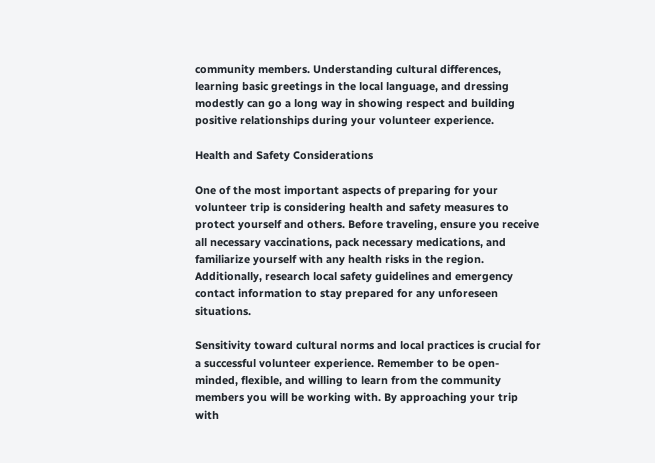community members. Understanding cultural differences, learning basic greetings in the local language, and dressing modestly can go a long way in showing respect and building positive relationships during your volunteer experience.

Health and Safety Considerations

One of the most important aspects of preparing for your volunteer trip is considering health and safety measures to protect yourself and others. Before traveling, ensure you receive all necessary vaccinations, pack necessary medications, and familiarize yourself with any health risks in the region. Additionally, research local safety guidelines and emergency contact information to stay prepared for any unforeseen situations.

Sensitivity toward cultural norms and local practices is crucial for a successful volunteer experience. Remember to be open-minded, flexible, and willing to learn from the community members you will be working with. By approaching your trip with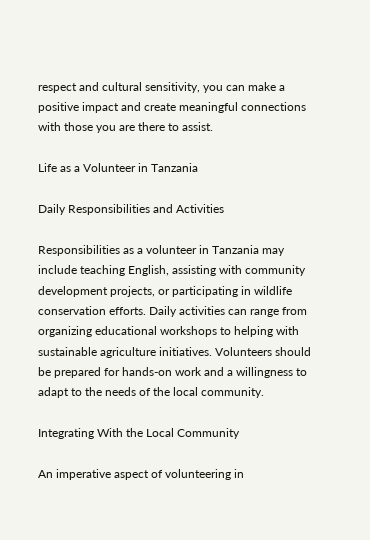respect and cultural sensitivity, you can make a positive impact and create meaningful connections with those you are there to assist.

Life as a Volunteer in Tanzania

Daily Responsibilities and Activities

Responsibilities as a volunteer in Tanzania may include teaching English, assisting with community development projects, or participating in wildlife conservation efforts. Daily activities can range from organizing educational workshops to helping with sustainable agriculture initiatives. Volunteers should be prepared for hands-on work and a willingness to adapt to the needs of the local community.

Integrating With the Local Community

An imperative aspect of volunteering in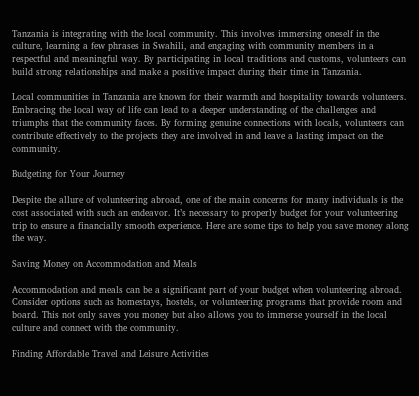Tanzania is integrating with the local community. This involves immersing oneself in the culture, learning a few phrases in Swahili, and engaging with community members in a respectful and meaningful way. By participating in local traditions and customs, volunteers can build strong relationships and make a positive impact during their time in Tanzania.

Local communities in Tanzania are known for their warmth and hospitality towards volunteers. Embracing the local way of life can lead to a deeper understanding of the challenges and triumphs that the community faces. By forming genuine connections with locals, volunteers can contribute effectively to the projects they are involved in and leave a lasting impact on the community.

Budgeting for Your Journey

Despite the allure of volunteering abroad, one of the main concerns for many individuals is the cost associated with such an endeavor. It’s necessary to properly budget for your volunteering trip to ensure a financially smooth experience. Here are some tips to help you save money along the way.

Saving Money on Accommodation and Meals

Accommodation and meals can be a significant part of your budget when volunteering abroad. Consider options such as homestays, hostels, or volunteering programs that provide room and board. This not only saves you money but also allows you to immerse yourself in the local culture and connect with the community.

Finding Affordable Travel and Leisure Activities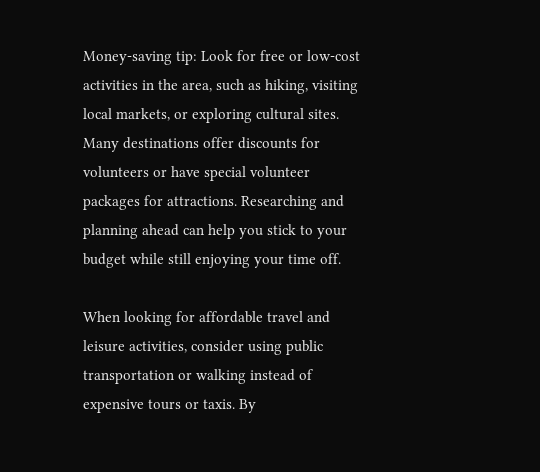Money-saving tip: Look for free or low-cost activities in the area, such as hiking, visiting local markets, or exploring cultural sites. Many destinations offer discounts for volunteers or have special volunteer packages for attractions. Researching and planning ahead can help you stick to your budget while still enjoying your time off.

When looking for affordable travel and leisure activities, consider using public transportation or walking instead of expensive tours or taxis. By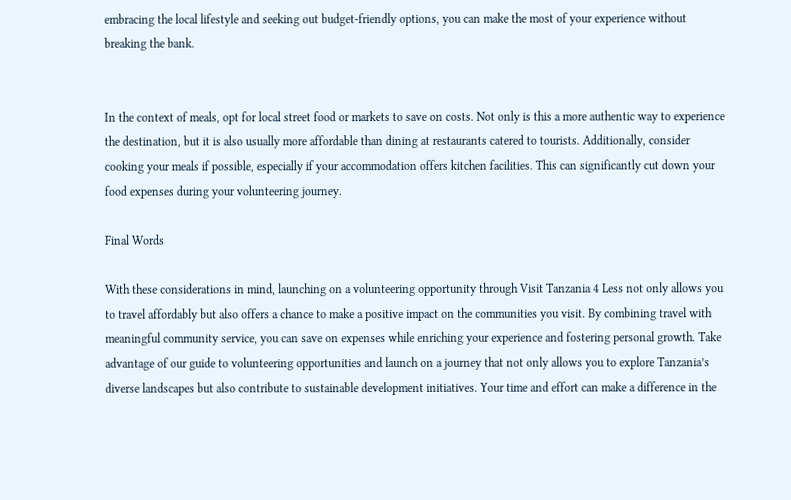embracing the local lifestyle and seeking out budget-friendly options, you can make the most of your experience without breaking the bank.


In the context of meals, opt for local street food or markets to save on costs. Not only is this a more authentic way to experience the destination, but it is also usually more affordable than dining at restaurants catered to tourists. Additionally, consider cooking your meals if possible, especially if your accommodation offers kitchen facilities. This can significantly cut down your food expenses during your volunteering journey.

Final Words

With these considerations in mind, launching on a volunteering opportunity through Visit Tanzania 4 Less not only allows you to travel affordably but also offers a chance to make a positive impact on the communities you visit. By combining travel with meaningful community service, you can save on expenses while enriching your experience and fostering personal growth. Take advantage of our guide to volunteering opportunities and launch on a journey that not only allows you to explore Tanzania’s diverse landscapes but also contribute to sustainable development initiatives. Your time and effort can make a difference in the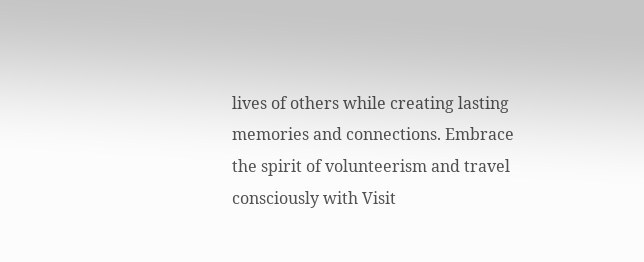lives of others while creating lasting memories and connections. Embrace the spirit of volunteerism and travel consciously with Visit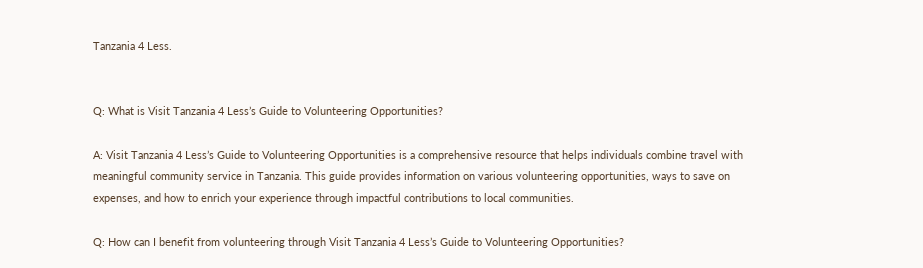Tanzania 4 Less.


Q: What is Visit Tanzania 4 Less’s Guide to Volunteering Opportunities?

A: Visit Tanzania 4 Less’s Guide to Volunteering Opportunities is a comprehensive resource that helps individuals combine travel with meaningful community service in Tanzania. This guide provides information on various volunteering opportunities, ways to save on expenses, and how to enrich your experience through impactful contributions to local communities.

Q: How can I benefit from volunteering through Visit Tanzania 4 Less’s Guide to Volunteering Opportunities?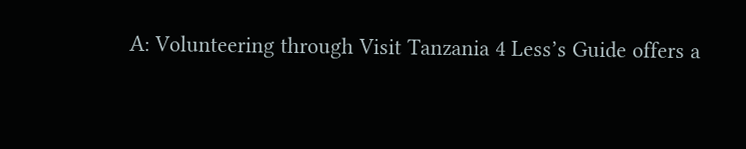A: Volunteering through Visit Tanzania 4 Less’s Guide offers a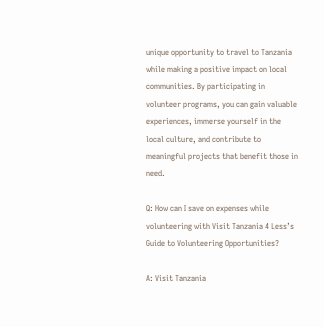unique opportunity to travel to Tanzania while making a positive impact on local communities. By participating in volunteer programs, you can gain valuable experiences, immerse yourself in the local culture, and contribute to meaningful projects that benefit those in need.

Q: How can I save on expenses while volunteering with Visit Tanzania 4 Less’s Guide to Volunteering Opportunities?

A: Visit Tanzania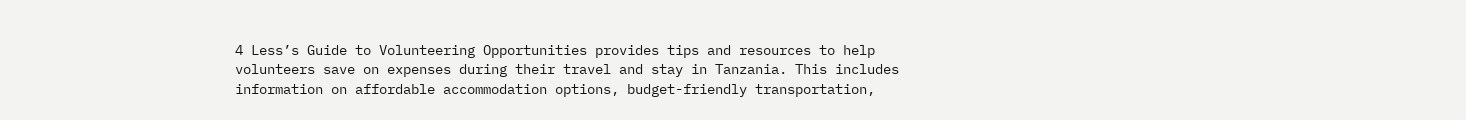4 Less’s Guide to Volunteering Opportunities provides tips and resources to help volunteers save on expenses during their travel and stay in Tanzania. This includes information on affordable accommodation options, budget-friendly transportation,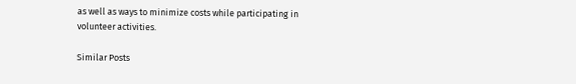as well as ways to minimize costs while participating in volunteer activities.

Similar Posts